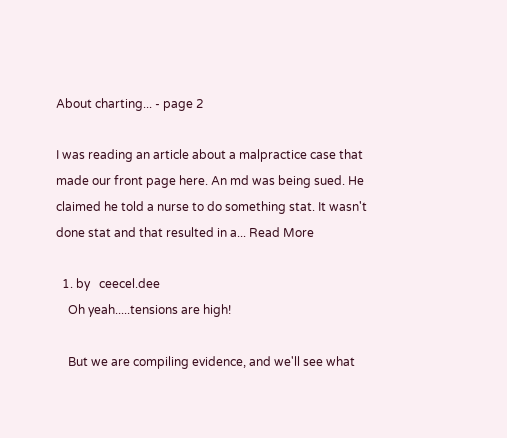About charting... - page 2

I was reading an article about a malpractice case that made our front page here. An md was being sued. He claimed he told a nurse to do something stat. It wasn't done stat and that resulted in a... Read More

  1. by   ceecel.dee
    Oh yeah.....tensions are high!

    But we are compiling evidence, and we'll see what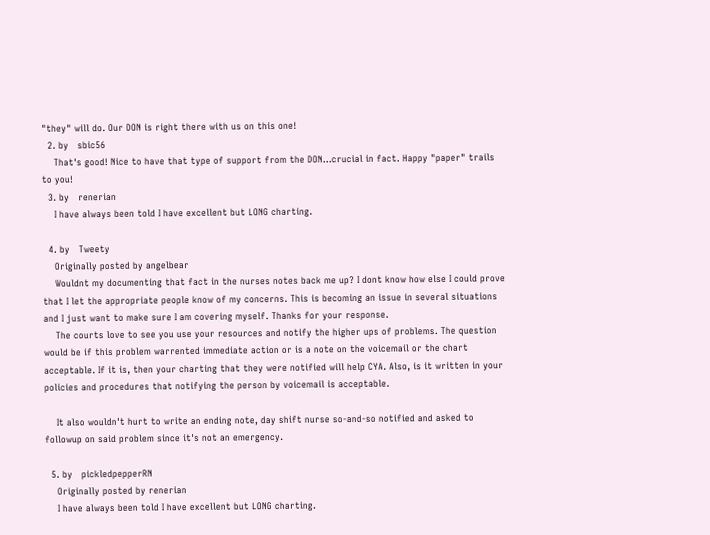"they" will do. Our DON is right there with us on this one!
  2. by   sbic56
    That's good! Nice to have that type of support from the DON...crucial in fact. Happy "paper" trails to you!
  3. by   renerian
    I have always been told I have excellent but LONG charting.

  4. by   Tweety
    Originally posted by angelbear
    Wouldnt my documenting that fact in the nurses notes back me up? I dont know how else I could prove that I let the appropriate people know of my concerns. This is becoming an issue in several situations and I just want to make sure I am covering myself. Thanks for your response.
    The courts love to see you use your resources and notify the higher ups of problems. The question would be if this problem warrented immediate action or is a note on the voicemail or the chart acceptable. If it is, then your charting that they were notified will help CYA. Also, is it written in your policies and procedures that notifying the person by voicemail is acceptable.

    It also wouldn't hurt to write an ending note, day shift nurse so-and-so notified and asked to followup on said problem since it's not an emergency.

  5. by   pickledpepperRN
    Originally posted by renerian
    I have always been told I have excellent but LONG charting.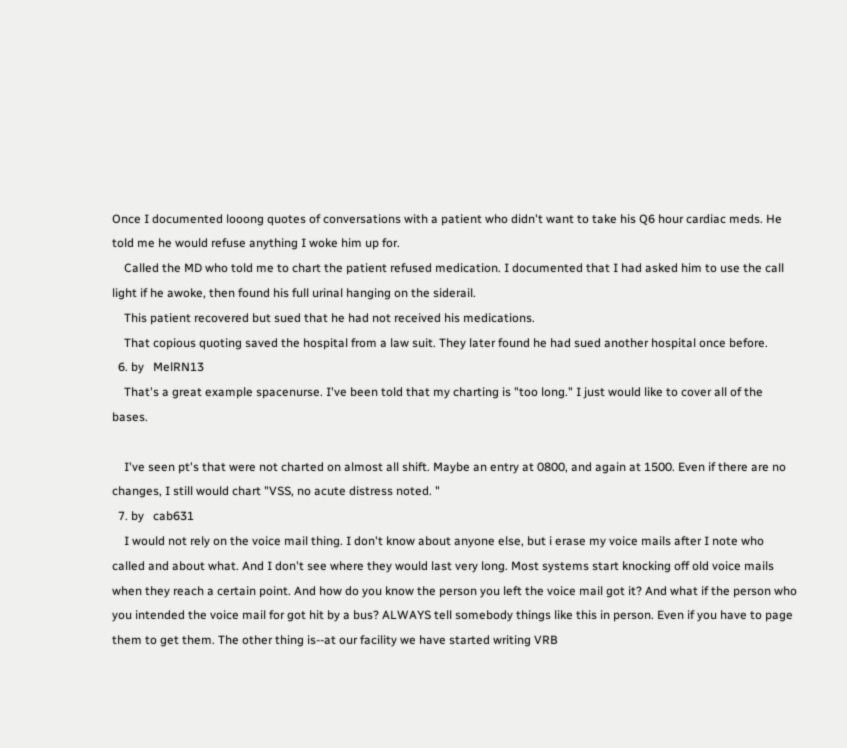Once I documented looong quotes of conversations with a patient who didn't want to take his Q6 hour cardiac meds. He told me he would refuse anything I woke him up for.
    Called the MD who told me to chart the patient refused medication. I documented that I had asked him to use the call light if he awoke, then found his full urinal hanging on the siderail.
    This patient recovered but sued that he had not received his medications.
    That copious quoting saved the hospital from a law suit. They later found he had sued another hospital once before.
  6. by   MelRN13
    That's a great example spacenurse. I've been told that my charting is "too long." I just would like to cover all of the bases.

    I've seen pt's that were not charted on almost all shift. Maybe an entry at 0800, and again at 1500. Even if there are no changes, I still would chart "VSS, no acute distress noted. "
  7. by   cab631
    I would not rely on the voice mail thing. I don't know about anyone else, but i erase my voice mails after I note who called and about what. And I don't see where they would last very long. Most systems start knocking off old voice mails when they reach a certain point. And how do you know the person you left the voice mail got it? And what if the person who you intended the voice mail for got hit by a bus? ALWAYS tell somebody things like this in person. Even if you have to page them to get them. The other thing is--at our facility we have started writing VRB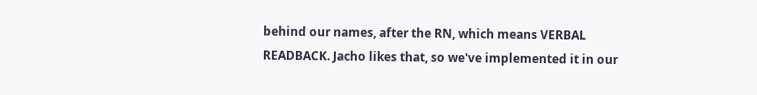behind our names, after the RN, which means VERBAL READBACK. Jacho likes that, so we've implemented it in our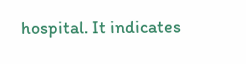hospital. It indicates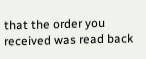that the order you received was read back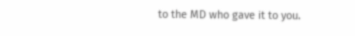to the MD who gave it to you.